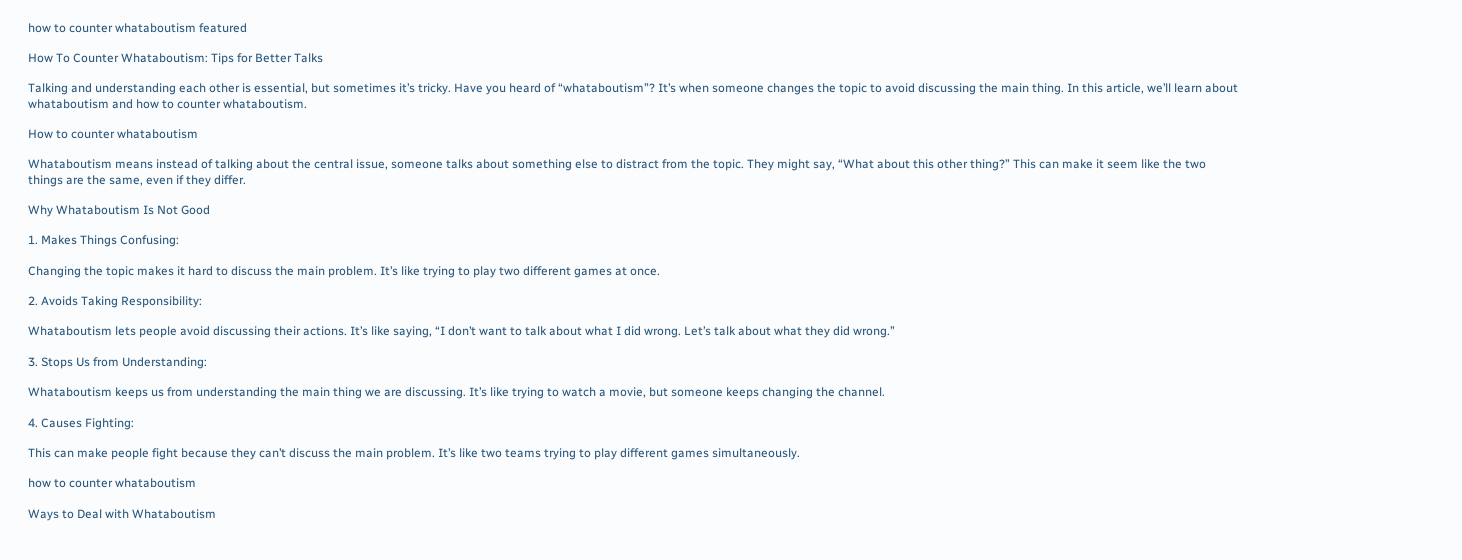how to counter whataboutism featured

How To Counter Whataboutism: Tips for Better Talks

Talking and understanding each other is essential, but sometimes it’s tricky. Have you heard of “whataboutism”? It’s when someone changes the topic to avoid discussing the main thing. In this article, we’ll learn about whataboutism and how to counter whataboutism.

How to counter whataboutism

Whataboutism means instead of talking about the central issue, someone talks about something else to distract from the topic. They might say, “What about this other thing?” This can make it seem like the two things are the same, even if they differ.

Why Whataboutism Is Not Good

1. Makes Things Confusing:

Changing the topic makes it hard to discuss the main problem. It’s like trying to play two different games at once.

2. Avoids Taking Responsibility:

Whataboutism lets people avoid discussing their actions. It’s like saying, “I don’t want to talk about what I did wrong. Let’s talk about what they did wrong.”

3. Stops Us from Understanding:

Whataboutism keeps us from understanding the main thing we are discussing. It’s like trying to watch a movie, but someone keeps changing the channel.

4. Causes Fighting:

This can make people fight because they can’t discuss the main problem. It’s like two teams trying to play different games simultaneously.

how to counter whataboutism

Ways to Deal with Whataboutism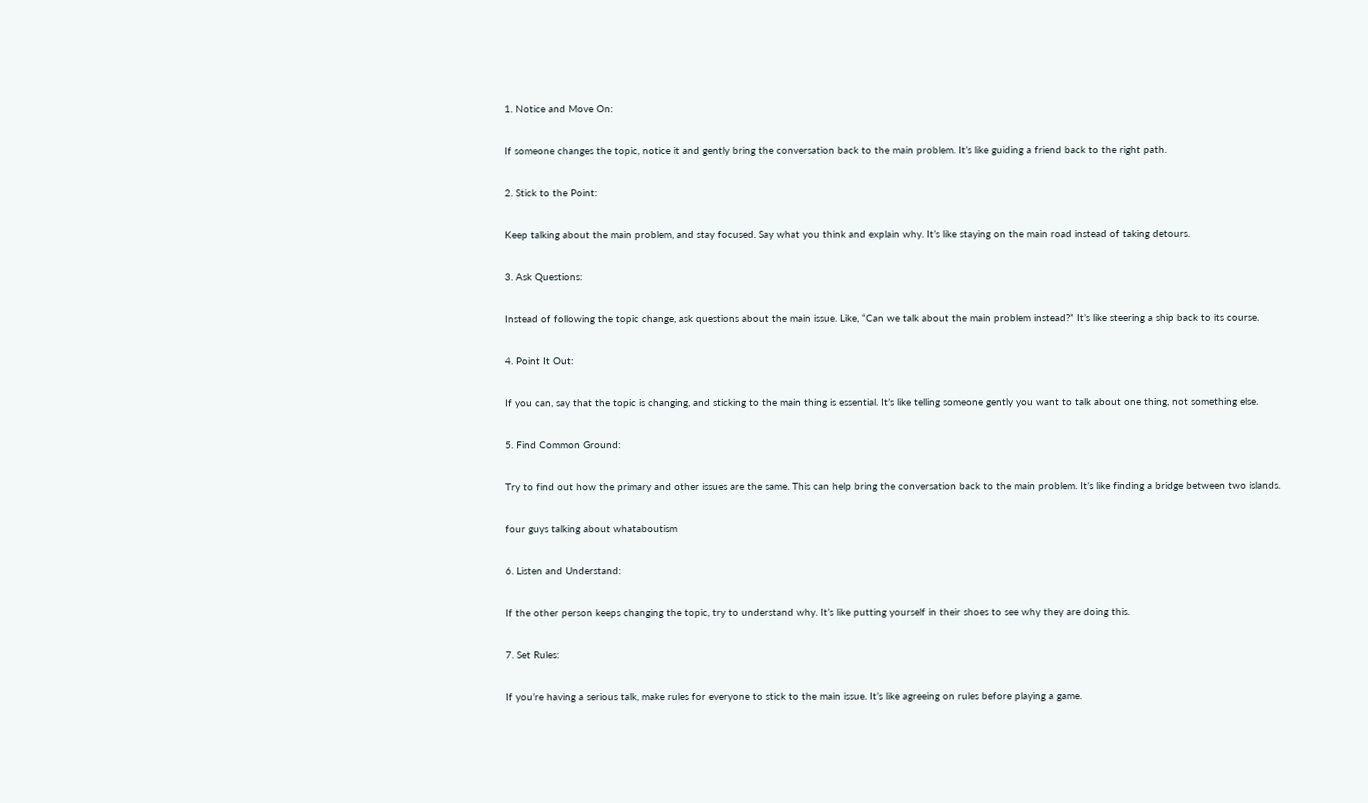1. Notice and Move On:

If someone changes the topic, notice it and gently bring the conversation back to the main problem. It’s like guiding a friend back to the right path.

2. Stick to the Point:

Keep talking about the main problem, and stay focused. Say what you think and explain why. It’s like staying on the main road instead of taking detours.

3. Ask Questions:

Instead of following the topic change, ask questions about the main issue. Like, “Can we talk about the main problem instead?” It’s like steering a ship back to its course.

4. Point It Out:

If you can, say that the topic is changing, and sticking to the main thing is essential. It’s like telling someone gently you want to talk about one thing, not something else.

5. Find Common Ground:

Try to find out how the primary and other issues are the same. This can help bring the conversation back to the main problem. It’s like finding a bridge between two islands.

four guys talking about whataboutism

6. Listen and Understand:

If the other person keeps changing the topic, try to understand why. It’s like putting yourself in their shoes to see why they are doing this.

7. Set Rules:

If you’re having a serious talk, make rules for everyone to stick to the main issue. It’s like agreeing on rules before playing a game.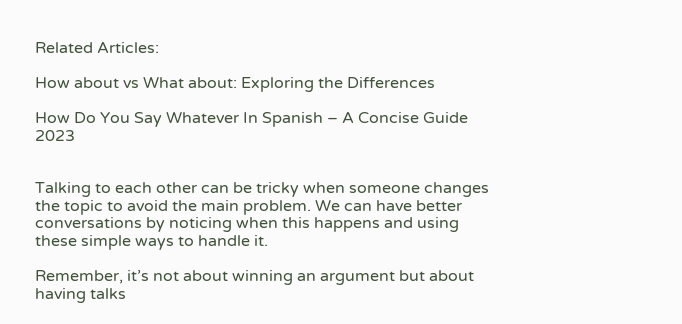Related Articles:

How about vs What about: Exploring the Differences

How Do You Say Whatever In Spanish – A Concise Guide 2023


Talking to each other can be tricky when someone changes the topic to avoid the main problem. We can have better conversations by noticing when this happens and using these simple ways to handle it.

Remember, it’s not about winning an argument but about having talks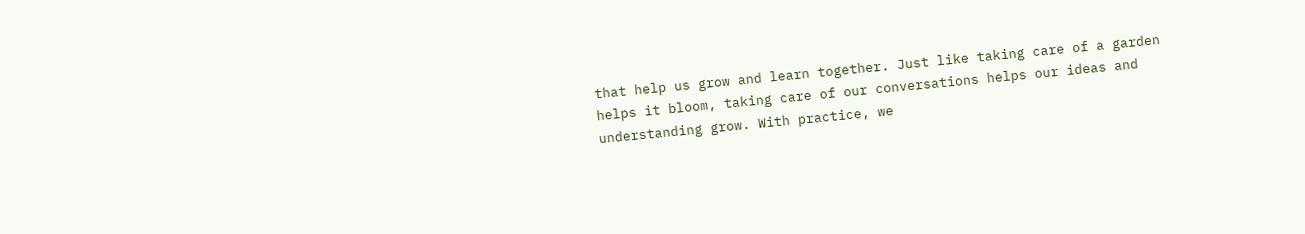that help us grow and learn together. Just like taking care of a garden helps it bloom, taking care of our conversations helps our ideas and understanding grow. With practice, we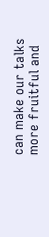can make our talks more fruitful and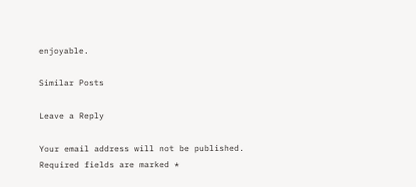enjoyable.

Similar Posts

Leave a Reply

Your email address will not be published. Required fields are marked *